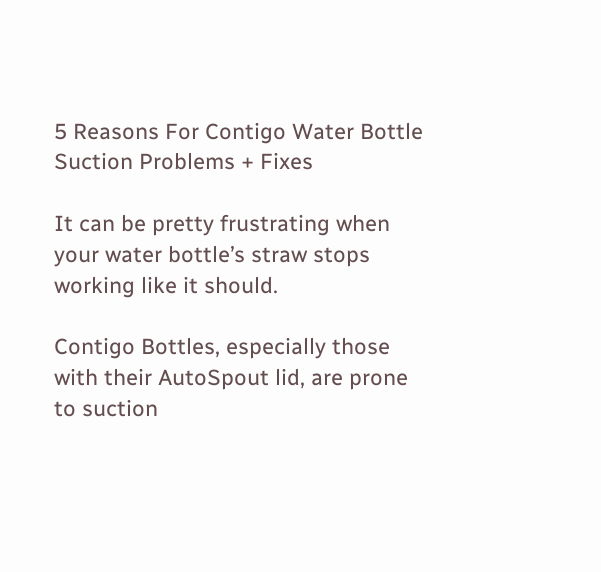5 Reasons For Contigo Water Bottle Suction Problems + Fixes

It can be pretty frustrating when your water bottle’s straw stops working like it should.

Contigo Bottles, especially those with their AutoSpout lid, are prone to suction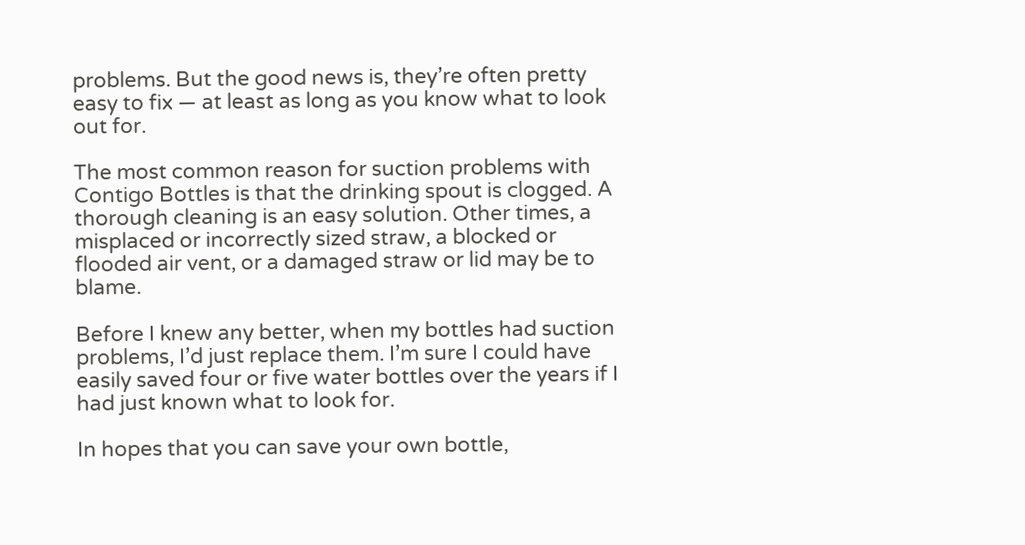problems. But the good news is, they’re often pretty easy to fix — at least as long as you know what to look out for.

The most common reason for suction problems with Contigo Bottles is that the drinking spout is clogged. A thorough cleaning is an easy solution. Other times, a misplaced or incorrectly sized straw, a blocked or flooded air vent, or a damaged straw or lid may be to blame.

Before I knew any better, when my bottles had suction problems, I’d just replace them. I’m sure I could have easily saved four or five water bottles over the years if I had just known what to look for.

In hopes that you can save your own bottle,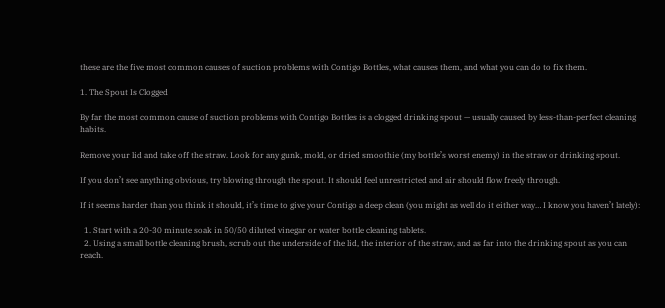these are the five most common causes of suction problems with Contigo Bottles, what causes them, and what you can do to fix them.

1. The Spout Is Clogged

By far the most common cause of suction problems with Contigo Bottles is a clogged drinking spout — usually caused by less-than-perfect cleaning habits.

Remove your lid and take off the straw. Look for any gunk, mold, or dried smoothie (my bottle’s worst enemy) in the straw or drinking spout.

If you don’t see anything obvious, try blowing through the spout. It should feel unrestricted and air should flow freely through.

If it seems harder than you think it should, it’s time to give your Contigo a deep clean (you might as well do it either way… I know you haven’t lately):

  1. Start with a 20-30 minute soak in 50/50 diluted vinegar or water bottle cleaning tablets.
  2. Using a small bottle cleaning brush, scrub out the underside of the lid, the interior of the straw, and as far into the drinking spout as you can reach.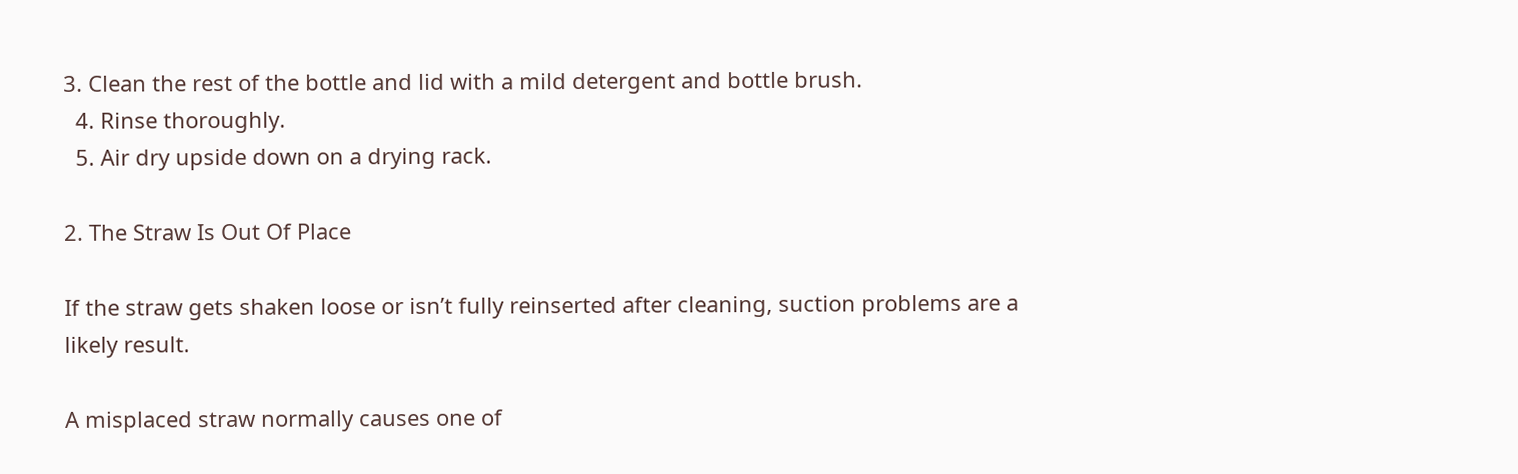3. Clean the rest of the bottle and lid with a mild detergent and bottle brush.
  4. Rinse thoroughly.
  5. Air dry upside down on a drying rack.

2. The Straw Is Out Of Place

If the straw gets shaken loose or isn’t fully reinserted after cleaning, suction problems are a likely result.

A misplaced straw normally causes one of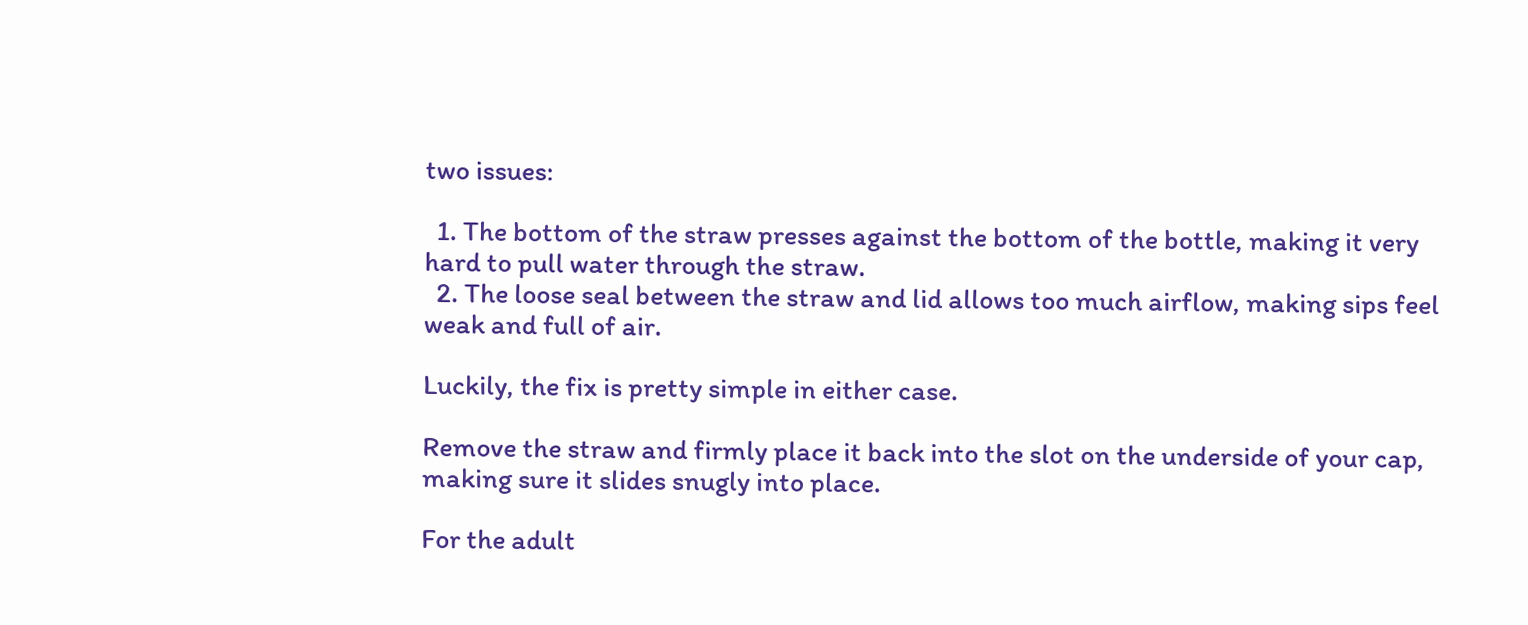two issues:

  1. The bottom of the straw presses against the bottom of the bottle, making it very hard to pull water through the straw.
  2. The loose seal between the straw and lid allows too much airflow, making sips feel weak and full of air.

Luckily, the fix is pretty simple in either case.

Remove the straw and firmly place it back into the slot on the underside of your cap, making sure it slides snugly into place.

For the adult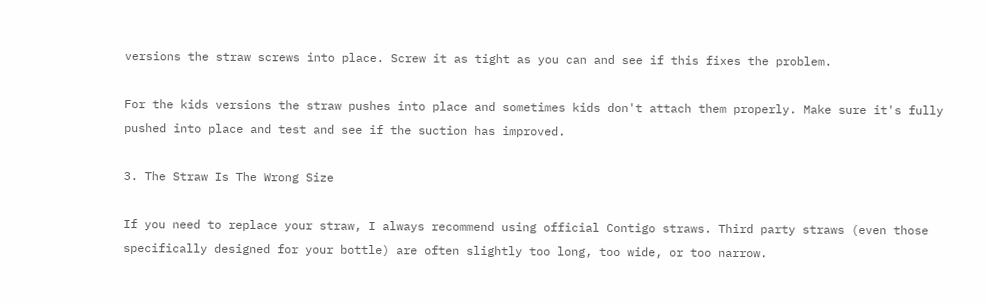versions the straw screws into place. Screw it as tight as you can and see if this fixes the problem.

For the kids versions the straw pushes into place and sometimes kids don't attach them properly. Make sure it's fully pushed into place and test and see if the suction has improved.

3. The Straw Is The Wrong Size

If you need to replace your straw, I always recommend using official Contigo straws. Third party straws (even those specifically designed for your bottle) are often slightly too long, too wide, or too narrow.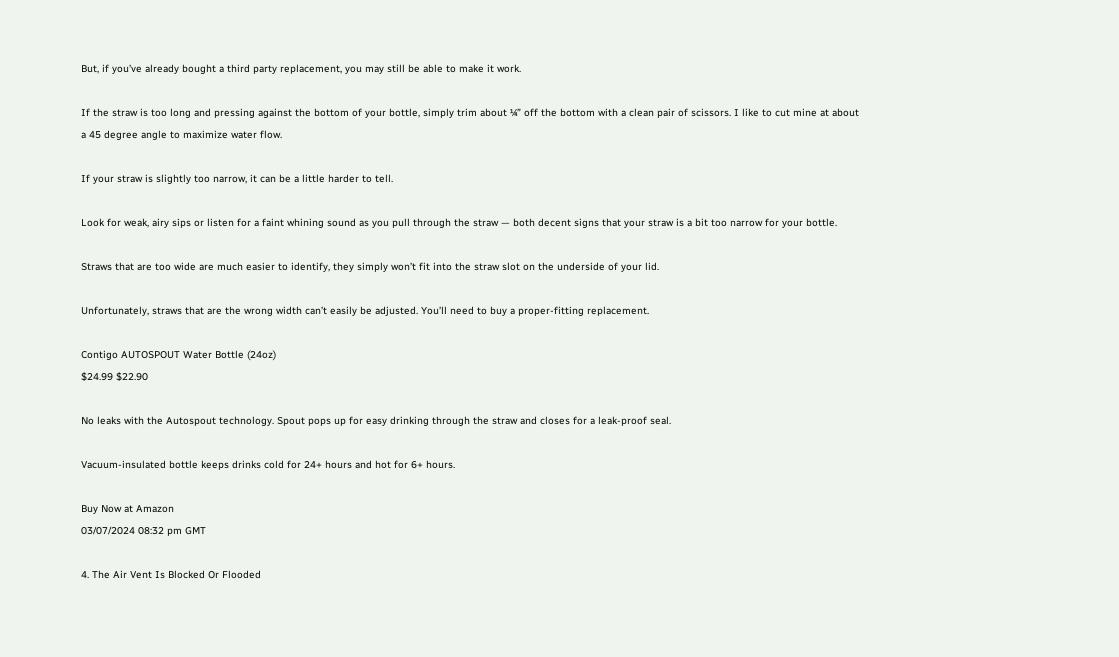But, if you’ve already bought a third party replacement, you may still be able to make it work.

If the straw is too long and pressing against the bottom of your bottle, simply trim about ¼” off the bottom with a clean pair of scissors. I like to cut mine at about a 45 degree angle to maximize water flow.

If your straw is slightly too narrow, it can be a little harder to tell.

Look for weak, airy sips or listen for a faint whining sound as you pull through the straw — both decent signs that your straw is a bit too narrow for your bottle.

Straws that are too wide are much easier to identify, they simply won’t fit into the straw slot on the underside of your lid.

Unfortunately, straws that are the wrong width can’t easily be adjusted. You’ll need to buy a proper-fitting replacement.

Contigo AUTOSPOUT Water Bottle (24oz)
$24.99 $22.90

No leaks with the Autospout technology. Spout pops up for easy drinking through the straw and closes for a leak-proof seal.

Vacuum-insulated bottle keeps drinks cold for 24+ hours and hot for 6+ hours.

Buy Now at Amazon
03/07/2024 08:32 pm GMT

4. The Air Vent Is Blocked Or Flooded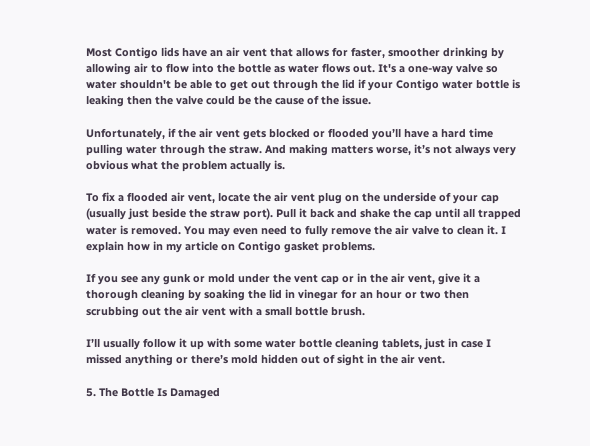Most Contigo lids have an air vent that allows for faster, smoother drinking by allowing air to flow into the bottle as water flows out. It's a one-way valve so water shouldn't be able to get out through the lid if your Contigo water bottle is leaking then the valve could be the cause of the issue.

Unfortunately, if the air vent gets blocked or flooded you’ll have a hard time pulling water through the straw. And making matters worse, it’s not always very obvious what the problem actually is.

To fix a flooded air vent, locate the air vent plug on the underside of your cap (usually just beside the straw port). Pull it back and shake the cap until all trapped water is removed. You may even need to fully remove the air valve to clean it. I explain how in my article on Contigo gasket problems.

If you see any gunk or mold under the vent cap or in the air vent, give it a thorough cleaning by soaking the lid in vinegar for an hour or two then scrubbing out the air vent with a small bottle brush.

I’ll usually follow it up with some water bottle cleaning tablets, just in case I missed anything or there’s mold hidden out of sight in the air vent.

5. The Bottle Is Damaged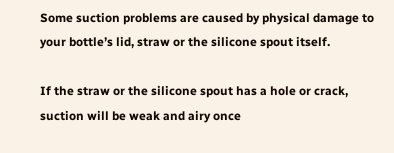Some suction problems are caused by physical damage to your bottle’s lid, straw or the silicone spout itself.

If the straw or the silicone spout has a hole or crack, suction will be weak and airy once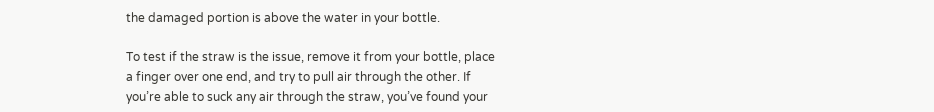the damaged portion is above the water in your bottle.

To test if the straw is the issue, remove it from your bottle, place a finger over one end, and try to pull air through the other. If you’re able to suck any air through the straw, you’ve found your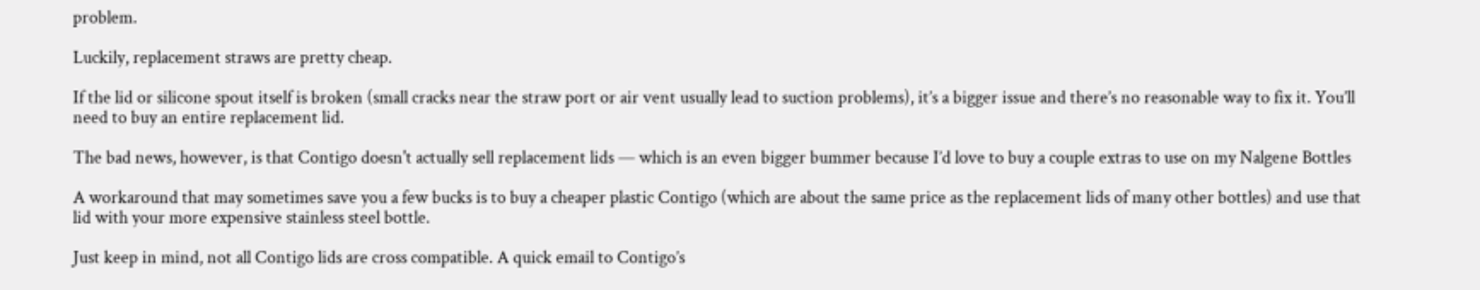problem.

Luckily, replacement straws are pretty cheap.

If the lid or silicone spout itself is broken (small cracks near the straw port or air vent usually lead to suction problems), it’s a bigger issue and there’s no reasonable way to fix it. You’ll need to buy an entire replacement lid.

The bad news, however, is that Contigo doesn't actually sell replacement lids — which is an even bigger bummer because I’d love to buy a couple extras to use on my Nalgene Bottles

A workaround that may sometimes save you a few bucks is to buy a cheaper plastic Contigo (which are about the same price as the replacement lids of many other bottles) and use that lid with your more expensive stainless steel bottle.

Just keep in mind, not all Contigo lids are cross compatible. A quick email to Contigo’s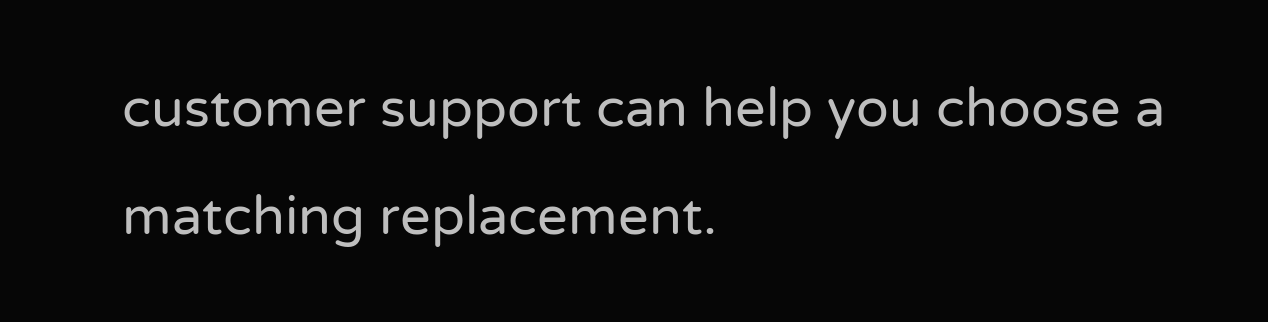customer support can help you choose a matching replacement.